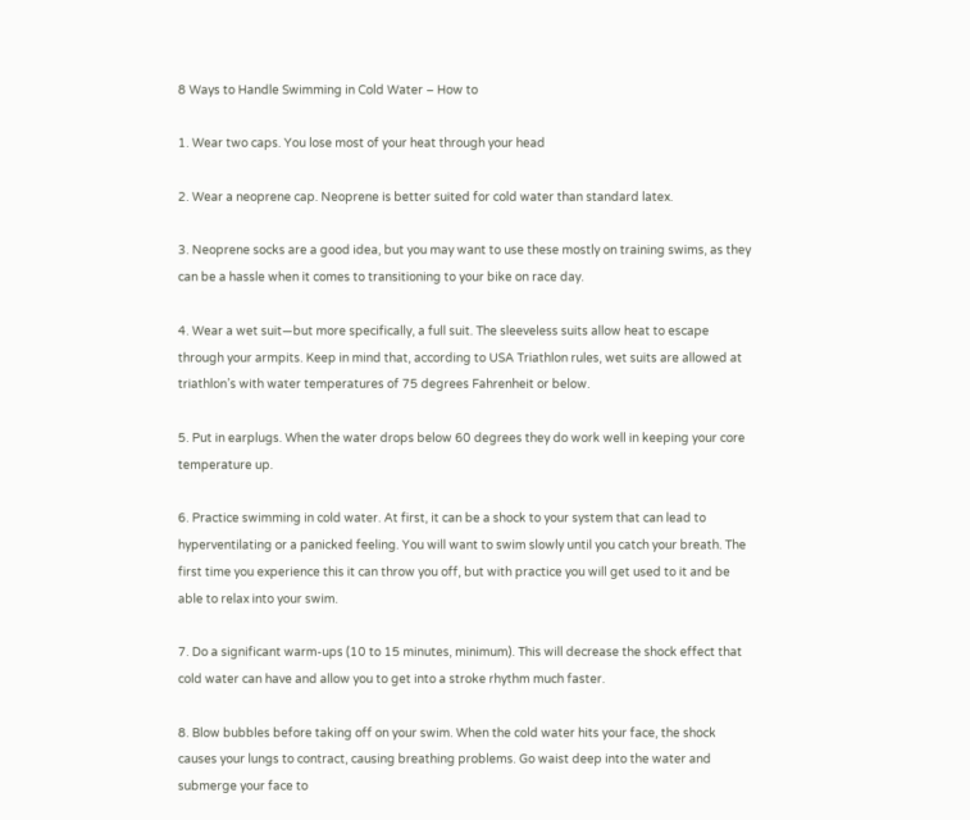8 Ways to Handle Swimming in Cold Water – How to

1. Wear two caps. You lose most of your heat through your head

2. Wear a neoprene cap. Neoprene is better suited for cold water than standard latex.

3. Neoprene socks are a good idea, but you may want to use these mostly on training swims, as they can be a hassle when it comes to transitioning to your bike on race day.

4. Wear a wet suit—but more specifically, a full suit. The sleeveless suits allow heat to escape through your armpits. Keep in mind that, according to USA Triathlon rules, wet suits are allowed at triathlon’s with water temperatures of 75 degrees Fahrenheit or below.

5. Put in earplugs. When the water drops below 60 degrees they do work well in keeping your core temperature up.

6. Practice swimming in cold water. At first, it can be a shock to your system that can lead to hyperventilating or a panicked feeling. You will want to swim slowly until you catch your breath. The first time you experience this it can throw you off, but with practice you will get used to it and be able to relax into your swim.

7. Do a significant warm-ups (10 to 15 minutes, minimum). This will decrease the shock effect that cold water can have and allow you to get into a stroke rhythm much faster.

8. Blow bubbles before taking off on your swim. When the cold water hits your face, the shock causes your lungs to contract, causing breathing problems. Go waist deep into the water and submerge your face to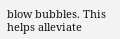blow bubbles. This helps alleviate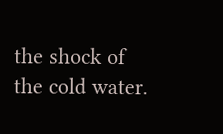the shock of the cold water.